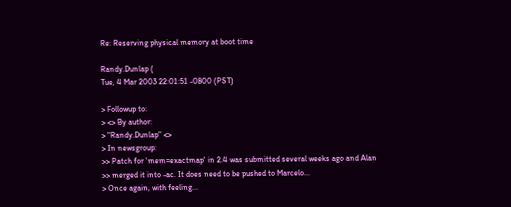Re: Reserving physical memory at boot time

Randy.Dunlap (
Tue, 4 Mar 2003 22:01:51 -0800 (PST)

> Followup to:
> <> By author:
> "Randy.Dunlap" <>
> In newsgroup:
>> Patch for 'mem=exactmap' in 2.4 was submitted several weeks ago and Alan
>> merged it into -ac. It does need to be pushed to Marcelo...
> Once again, with feeling...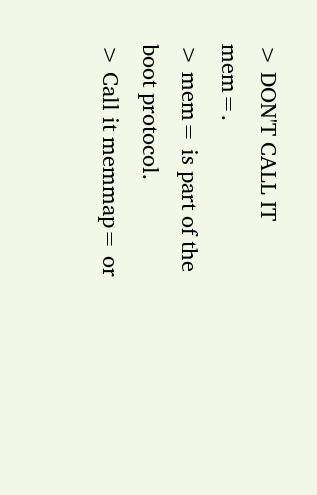> DON'T CALL IT mem=.
> mem= is part of the boot protocol.
> Call it memmap= or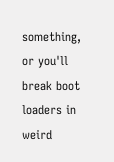something, or you'll break boot loaders in weird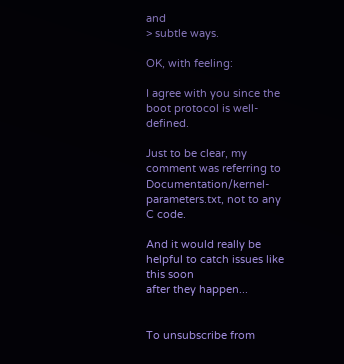and
> subtle ways.

OK, with feeling:

I agree with you since the boot protocol is well-defined.

Just to be clear, my comment was referring to
Documentation/kernel-parameters.txt, not to any C code.

And it would really be helpful to catch issues like this soon
after they happen...


To unsubscribe from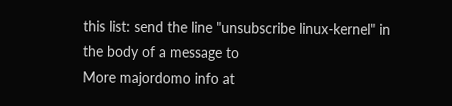this list: send the line "unsubscribe linux-kernel" in
the body of a message to
More majordomo info at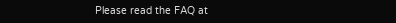Please read the FAQ at